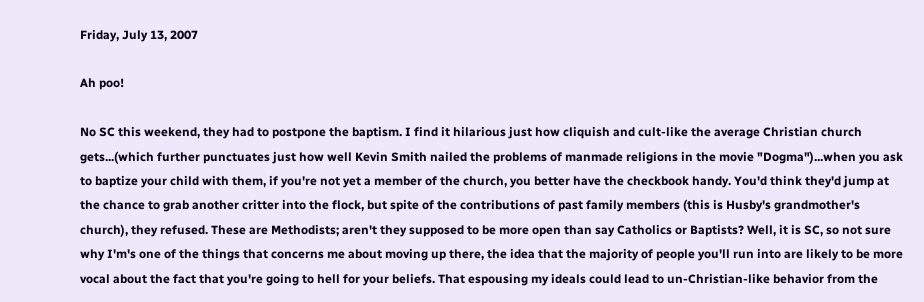Friday, July 13, 2007

Ah poo!

No SC this weekend, they had to postpone the baptism. I find it hilarious just how cliquish and cult-like the average Christian church gets...(which further punctuates just how well Kevin Smith nailed the problems of manmade religions in the movie "Dogma")...when you ask to baptize your child with them, if you're not yet a member of the church, you better have the checkbook handy. You'd think they'd jump at the chance to grab another critter into the flock, but spite of the contributions of past family members (this is Husby's grandmother's church), they refused. These are Methodists; aren't they supposed to be more open than say Catholics or Baptists? Well, it is SC, so not sure why I'm's one of the things that concerns me about moving up there, the idea that the majority of people you'll run into are likely to be more vocal about the fact that you're going to hell for your beliefs. That espousing my ideals could lead to un-Christian-like behavior from the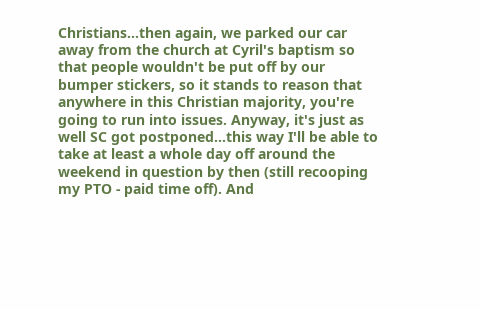Christians...then again, we parked our car away from the church at Cyril's baptism so that people wouldn't be put off by our bumper stickers, so it stands to reason that anywhere in this Christian majority, you're going to run into issues. Anyway, it's just as well SC got postponed...this way I'll be able to take at least a whole day off around the weekend in question by then (still recooping my PTO - paid time off). And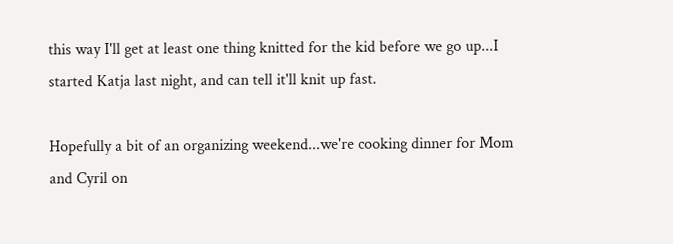this way I'll get at least one thing knitted for the kid before we go up...I started Katja last night, and can tell it'll knit up fast.

Hopefully a bit of an organizing weekend...we're cooking dinner for Mom and Cyril on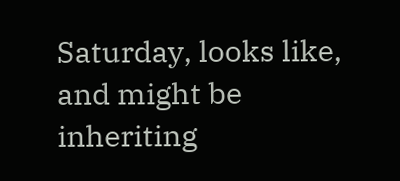Saturday, looks like, and might be inheriting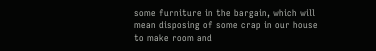some furniture in the bargain, which will mean disposing of some crap in our house to make room and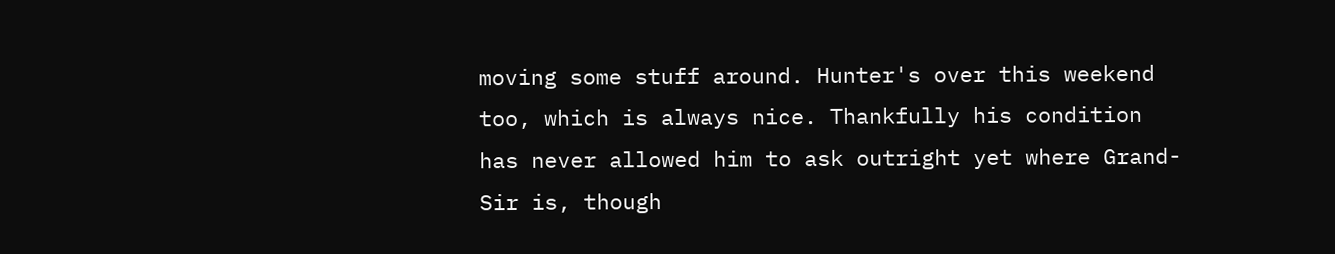moving some stuff around. Hunter's over this weekend too, which is always nice. Thankfully his condition has never allowed him to ask outright yet where Grand-Sir is, though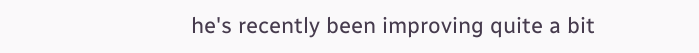he's recently been improving quite a bit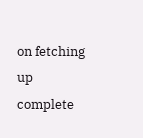on fetching up complete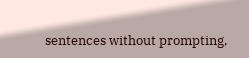sentences without prompting,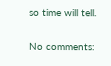so time will tell.

No comments: